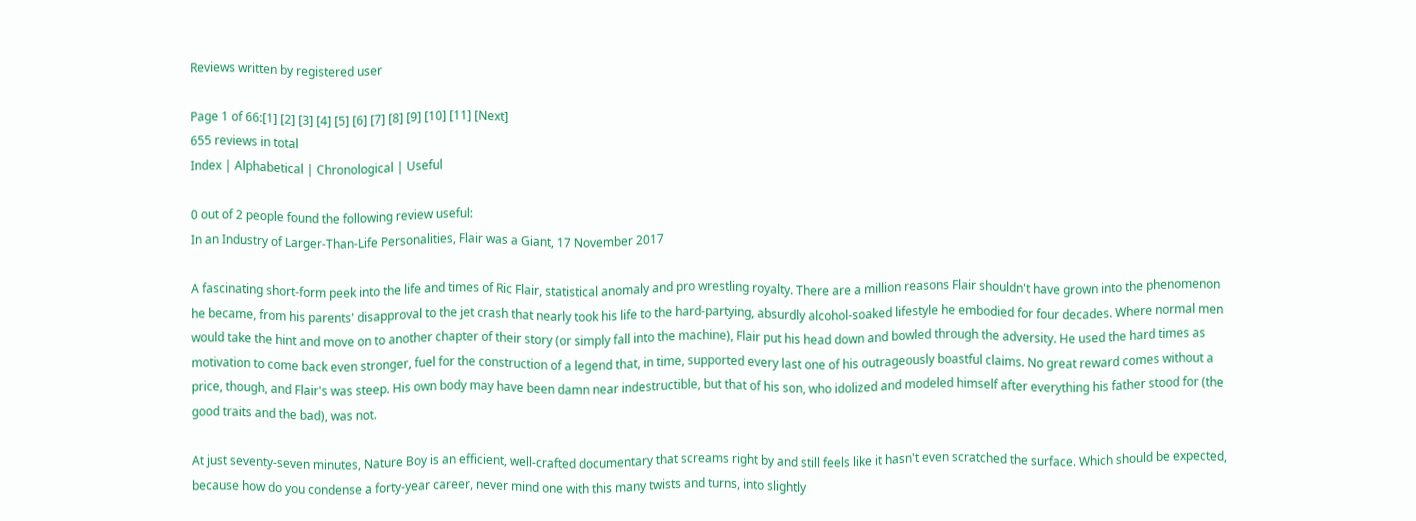Reviews written by registered user

Page 1 of 66:[1] [2] [3] [4] [5] [6] [7] [8] [9] [10] [11] [Next]
655 reviews in total
Index | Alphabetical | Chronological | Useful

0 out of 2 people found the following review useful:
In an Industry of Larger-Than-Life Personalities, Flair was a Giant, 17 November 2017

A fascinating short-form peek into the life and times of Ric Flair, statistical anomaly and pro wrestling royalty. There are a million reasons Flair shouldn't have grown into the phenomenon he became, from his parents' disapproval to the jet crash that nearly took his life to the hard-partying, absurdly alcohol-soaked lifestyle he embodied for four decades. Where normal men would take the hint and move on to another chapter of their story (or simply fall into the machine), Flair put his head down and bowled through the adversity. He used the hard times as motivation to come back even stronger, fuel for the construction of a legend that, in time, supported every last one of his outrageously boastful claims. No great reward comes without a price, though, and Flair's was steep. His own body may have been damn near indestructible, but that of his son, who idolized and modeled himself after everything his father stood for (the good traits and the bad), was not.

At just seventy-seven minutes, Nature Boy is an efficient, well-crafted documentary that screams right by and still feels like it hasn't even scratched the surface. Which should be expected, because how do you condense a forty-year career, never mind one with this many twists and turns, into slightly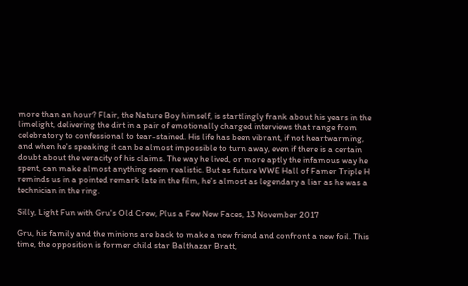more than an hour? Flair, the Nature Boy himself, is startlingly frank about his years in the limelight, delivering the dirt in a pair of emotionally charged interviews that range from celebratory to confessional to tear-stained. His life has been vibrant, if not heartwarming, and when he's speaking it can be almost impossible to turn away, even if there is a certain doubt about the veracity of his claims. The way he lived, or more aptly the infamous way he spent, can make almost anything seem realistic. But as future WWE Hall of Famer Triple H reminds us in a pointed remark late in the film, he's almost as legendary a liar as he was a technician in the ring.

Silly, Light Fun with Gru's Old Crew, Plus a Few New Faces, 13 November 2017

Gru, his family and the minions are back to make a new friend and confront a new foil. This time, the opposition is former child star Balthazar Bratt,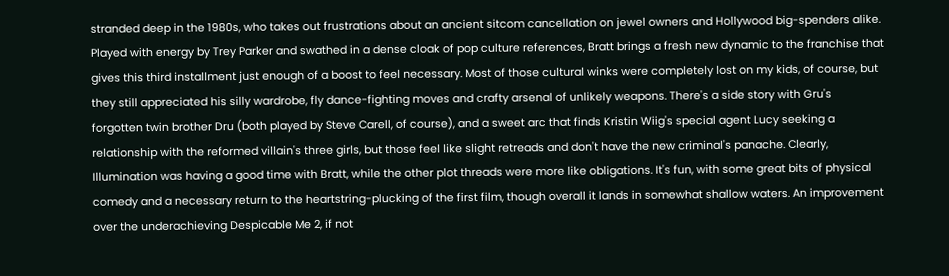stranded deep in the 1980s, who takes out frustrations about an ancient sitcom cancellation on jewel owners and Hollywood big-spenders alike. Played with energy by Trey Parker and swathed in a dense cloak of pop culture references, Bratt brings a fresh new dynamic to the franchise that gives this third installment just enough of a boost to feel necessary. Most of those cultural winks were completely lost on my kids, of course, but they still appreciated his silly wardrobe, fly dance-fighting moves and crafty arsenal of unlikely weapons. There's a side story with Gru's forgotten twin brother Dru (both played by Steve Carell, of course), and a sweet arc that finds Kristin Wiig's special agent Lucy seeking a relationship with the reformed villain's three girls, but those feel like slight retreads and don't have the new criminal's panache. Clearly, Illumination was having a good time with Bratt, while the other plot threads were more like obligations. It's fun, with some great bits of physical comedy and a necessary return to the heartstring-plucking of the first film, though overall it lands in somewhat shallow waters. An improvement over the underachieving Despicable Me 2, if not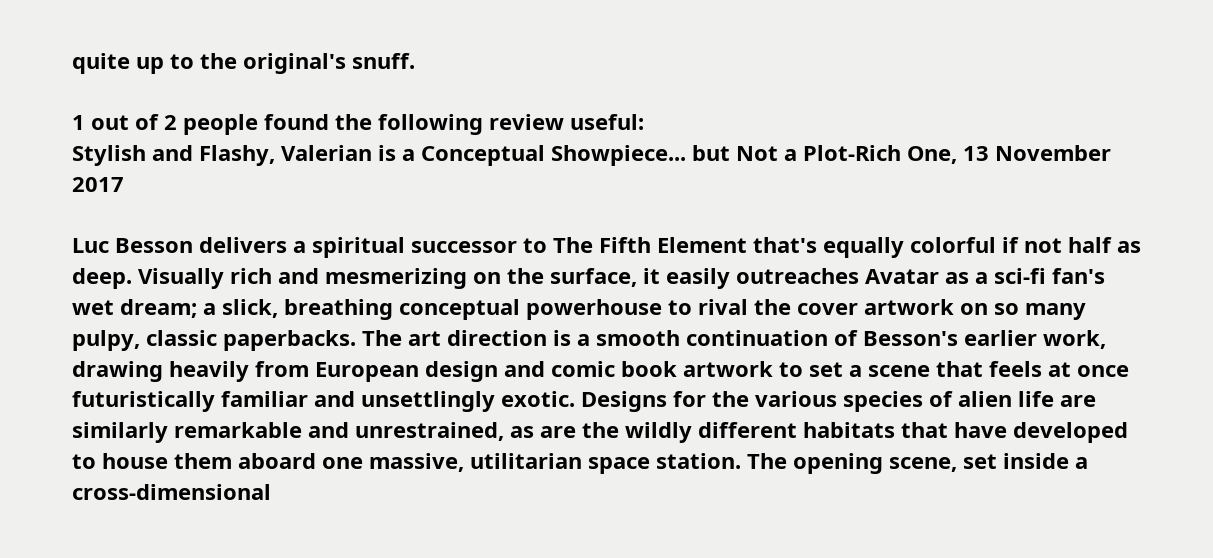quite up to the original's snuff.

1 out of 2 people found the following review useful:
Stylish and Flashy, Valerian is a Conceptual Showpiece... but Not a Plot-Rich One, 13 November 2017

Luc Besson delivers a spiritual successor to The Fifth Element that's equally colorful if not half as deep. Visually rich and mesmerizing on the surface, it easily outreaches Avatar as a sci-fi fan's wet dream; a slick, breathing conceptual powerhouse to rival the cover artwork on so many pulpy, classic paperbacks. The art direction is a smooth continuation of Besson's earlier work, drawing heavily from European design and comic book artwork to set a scene that feels at once futuristically familiar and unsettlingly exotic. Designs for the various species of alien life are similarly remarkable and unrestrained, as are the wildly different habitats that have developed to house them aboard one massive, utilitarian space station. The opening scene, set inside a cross-dimensional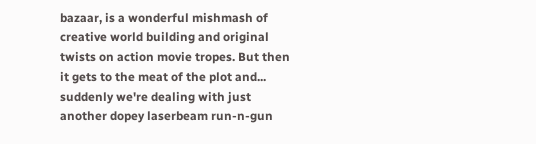bazaar, is a wonderful mishmash of creative world building and original twists on action movie tropes. But then it gets to the meat of the plot and... suddenly we're dealing with just another dopey laserbeam run-n-gun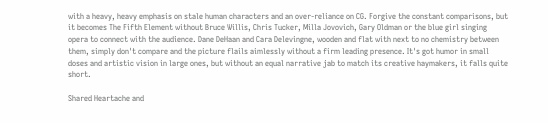with a heavy, heavy emphasis on stale human characters and an over-reliance on CG. Forgive the constant comparisons, but it becomes The Fifth Element without Bruce Willis, Chris Tucker, Milla Jovovich, Gary Oldman or the blue girl singing opera to connect with the audience. Dane DeHaan and Cara Delevingne, wooden and flat with next to no chemistry between them, simply don't compare and the picture flails aimlessly without a firm leading presence. It's got humor in small doses and artistic vision in large ones, but without an equal narrative jab to match its creative haymakers, it falls quite short.

Shared Heartache and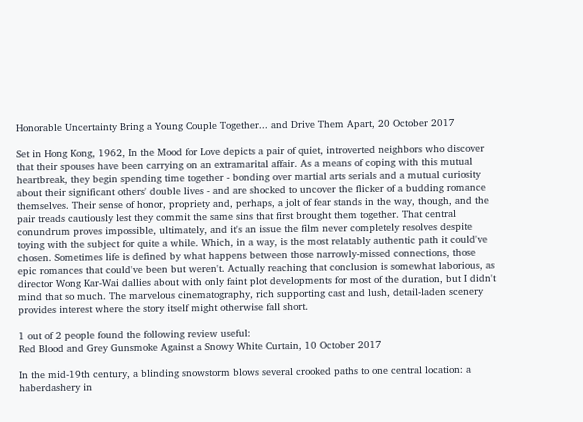Honorable Uncertainty Bring a Young Couple Together... and Drive Them Apart, 20 October 2017

Set in Hong Kong, 1962, In the Mood for Love depicts a pair of quiet, introverted neighbors who discover that their spouses have been carrying on an extramarital affair. As a means of coping with this mutual heartbreak, they begin spending time together - bonding over martial arts serials and a mutual curiosity about their significant others' double lives - and are shocked to uncover the flicker of a budding romance themselves. Their sense of honor, propriety and, perhaps, a jolt of fear stands in the way, though, and the pair treads cautiously lest they commit the same sins that first brought them together. That central conundrum proves impossible, ultimately, and it's an issue the film never completely resolves despite toying with the subject for quite a while. Which, in a way, is the most relatably authentic path it could've chosen. Sometimes life is defined by what happens between those narrowly-missed connections, those epic romances that could've been but weren't. Actually reaching that conclusion is somewhat laborious, as director Wong Kar-Wai dallies about with only faint plot developments for most of the duration, but I didn't mind that so much. The marvelous cinematography, rich supporting cast and lush, detail-laden scenery provides interest where the story itself might otherwise fall short.

1 out of 2 people found the following review useful:
Red Blood and Grey Gunsmoke Against a Snowy White Curtain, 10 October 2017

In the mid-19th century, a blinding snowstorm blows several crooked paths to one central location: a haberdashery in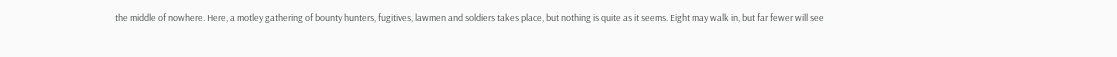the middle of nowhere. Here, a motley gathering of bounty hunters, fugitives, lawmen and soldiers takes place, but nothing is quite as it seems. Eight may walk in, but far fewer will see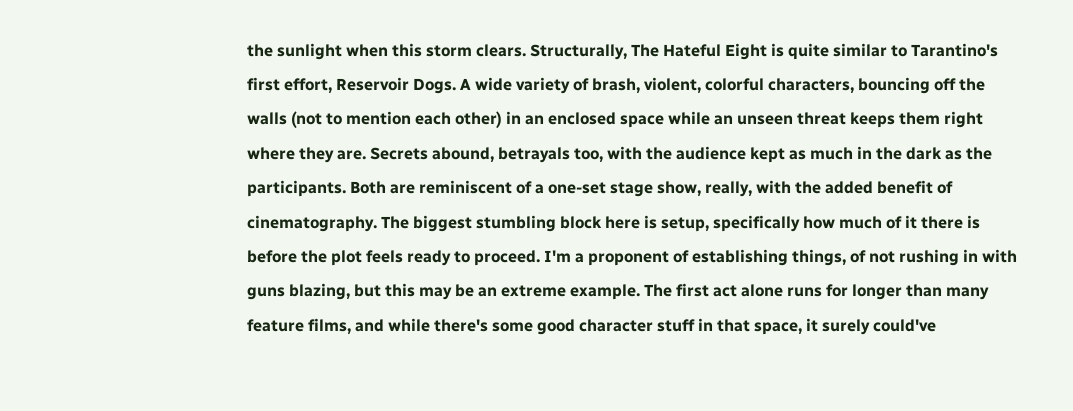the sunlight when this storm clears. Structurally, The Hateful Eight is quite similar to Tarantino's first effort, Reservoir Dogs. A wide variety of brash, violent, colorful characters, bouncing off the walls (not to mention each other) in an enclosed space while an unseen threat keeps them right where they are. Secrets abound, betrayals too, with the audience kept as much in the dark as the participants. Both are reminiscent of a one-set stage show, really, with the added benefit of cinematography. The biggest stumbling block here is setup, specifically how much of it there is before the plot feels ready to proceed. I'm a proponent of establishing things, of not rushing in with guns blazing, but this may be an extreme example. The first act alone runs for longer than many feature films, and while there's some good character stuff in that space, it surely could've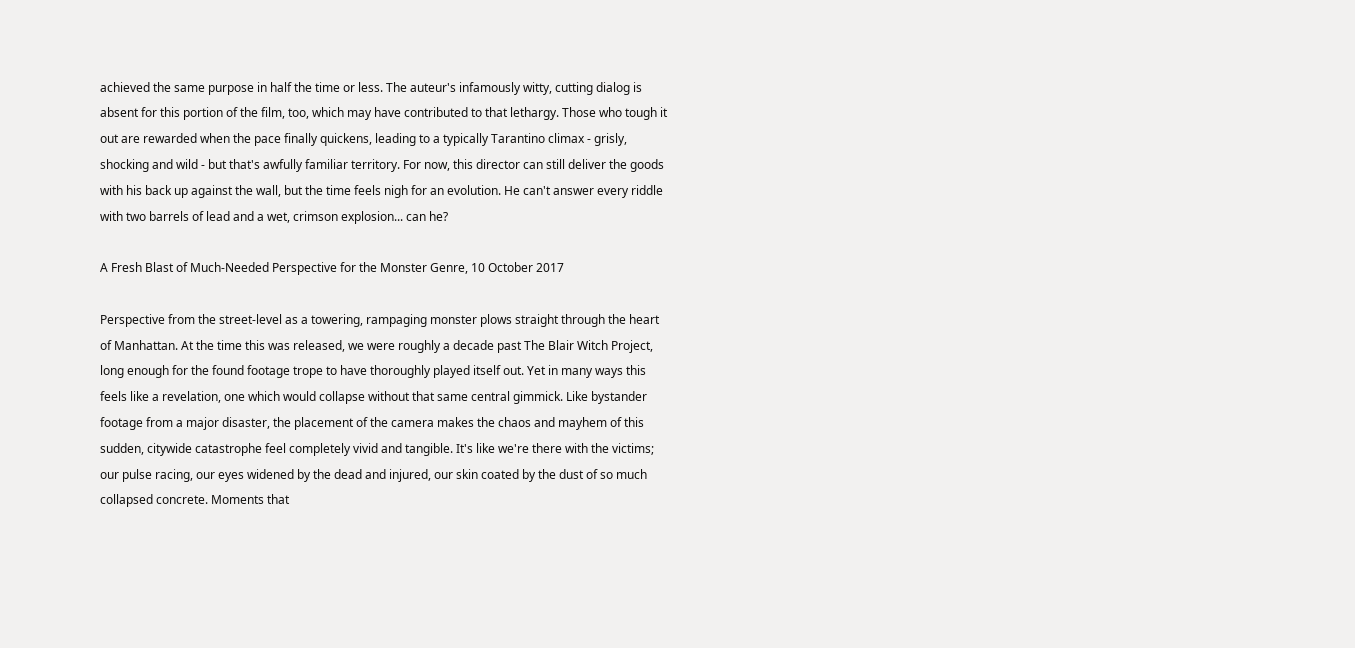achieved the same purpose in half the time or less. The auteur's infamously witty, cutting dialog is absent for this portion of the film, too, which may have contributed to that lethargy. Those who tough it out are rewarded when the pace finally quickens, leading to a typically Tarantino climax - grisly, shocking and wild - but that's awfully familiar territory. For now, this director can still deliver the goods with his back up against the wall, but the time feels nigh for an evolution. He can't answer every riddle with two barrels of lead and a wet, crimson explosion... can he?

A Fresh Blast of Much-Needed Perspective for the Monster Genre, 10 October 2017

Perspective from the street-level as a towering, rampaging monster plows straight through the heart of Manhattan. At the time this was released, we were roughly a decade past The Blair Witch Project, long enough for the found footage trope to have thoroughly played itself out. Yet in many ways this feels like a revelation, one which would collapse without that same central gimmick. Like bystander footage from a major disaster, the placement of the camera makes the chaos and mayhem of this sudden, citywide catastrophe feel completely vivid and tangible. It's like we're there with the victims; our pulse racing, our eyes widened by the dead and injured, our skin coated by the dust of so much collapsed concrete. Moments that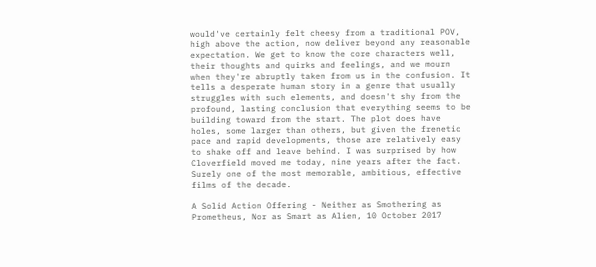would've certainly felt cheesy from a traditional POV, high above the action, now deliver beyond any reasonable expectation. We get to know the core characters well, their thoughts and quirks and feelings, and we mourn when they're abruptly taken from us in the confusion. It tells a desperate human story in a genre that usually struggles with such elements, and doesn't shy from the profound, lasting conclusion that everything seems to be building toward from the start. The plot does have holes, some larger than others, but given the frenetic pace and rapid developments, those are relatively easy to shake off and leave behind. I was surprised by how Cloverfield moved me today, nine years after the fact. Surely one of the most memorable, ambitious, effective films of the decade.

A Solid Action Offering - Neither as Smothering as Prometheus, Nor as Smart as Alien, 10 October 2017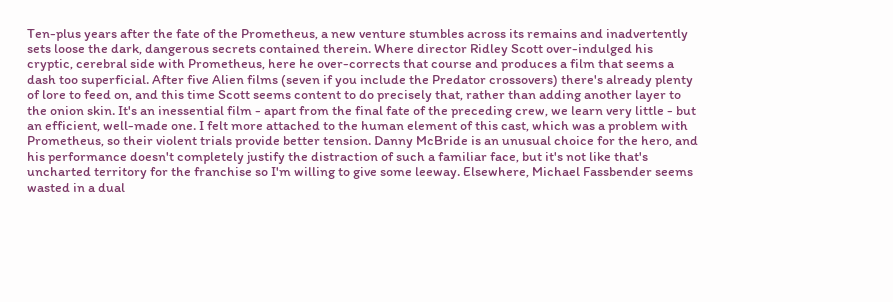Ten-plus years after the fate of the Prometheus, a new venture stumbles across its remains and inadvertently sets loose the dark, dangerous secrets contained therein. Where director Ridley Scott over-indulged his cryptic, cerebral side with Prometheus, here he over-corrects that course and produces a film that seems a dash too superficial. After five Alien films (seven if you include the Predator crossovers) there's already plenty of lore to feed on, and this time Scott seems content to do precisely that, rather than adding another layer to the onion skin. It's an inessential film - apart from the final fate of the preceding crew, we learn very little - but an efficient, well-made one. I felt more attached to the human element of this cast, which was a problem with Prometheus, so their violent trials provide better tension. Danny McBride is an unusual choice for the hero, and his performance doesn't completely justify the distraction of such a familiar face, but it's not like that's uncharted territory for the franchise so I'm willing to give some leeway. Elsewhere, Michael Fassbender seems wasted in a dual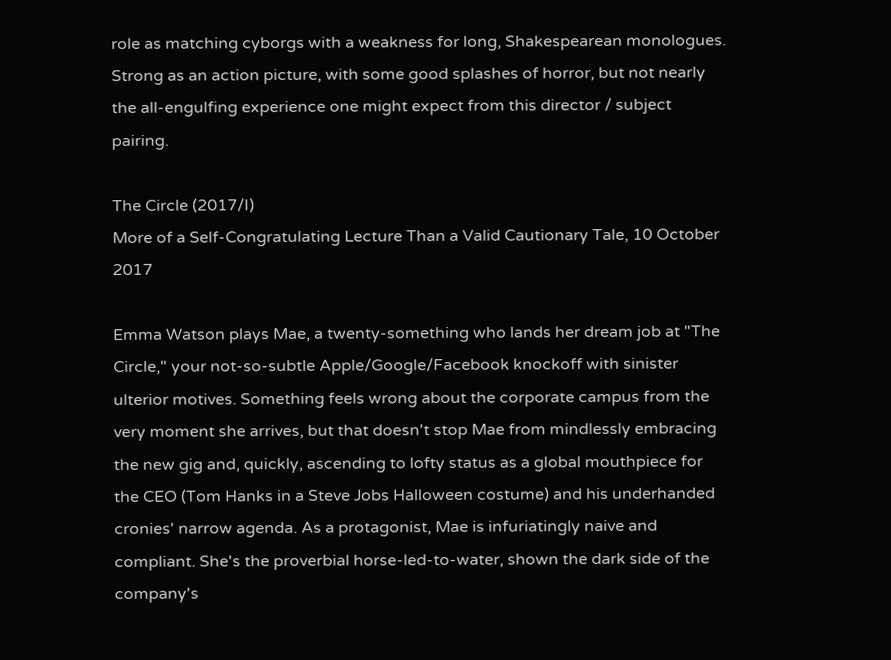role as matching cyborgs with a weakness for long, Shakespearean monologues. Strong as an action picture, with some good splashes of horror, but not nearly the all-engulfing experience one might expect from this director / subject pairing.

The Circle (2017/I)
More of a Self-Congratulating Lecture Than a Valid Cautionary Tale, 10 October 2017

Emma Watson plays Mae, a twenty-something who lands her dream job at "The Circle," your not-so-subtle Apple/Google/Facebook knockoff with sinister ulterior motives. Something feels wrong about the corporate campus from the very moment she arrives, but that doesn't stop Mae from mindlessly embracing the new gig and, quickly, ascending to lofty status as a global mouthpiece for the CEO (Tom Hanks in a Steve Jobs Halloween costume) and his underhanded cronies' narrow agenda. As a protagonist, Mae is infuriatingly naive and compliant. She's the proverbial horse-led-to-water, shown the dark side of the company's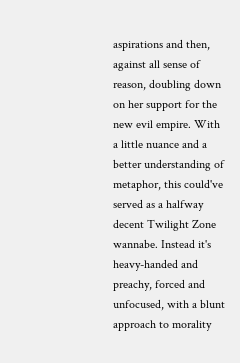aspirations and then, against all sense of reason, doubling down on her support for the new evil empire. With a little nuance and a better understanding of metaphor, this could've served as a halfway decent Twilight Zone wannabe. Instead it's heavy-handed and preachy, forced and unfocused, with a blunt approach to morality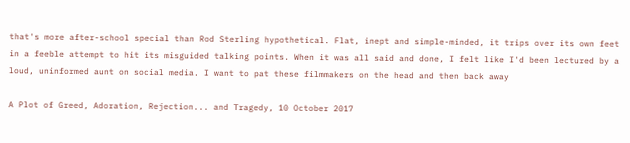that's more after-school special than Rod Sterling hypothetical. Flat, inept and simple-minded, it trips over its own feet in a feeble attempt to hit its misguided talking points. When it was all said and done, I felt like I'd been lectured by a loud, uninformed aunt on social media. I want to pat these filmmakers on the head and then back away

A Plot of Greed, Adoration, Rejection... and Tragedy, 10 October 2017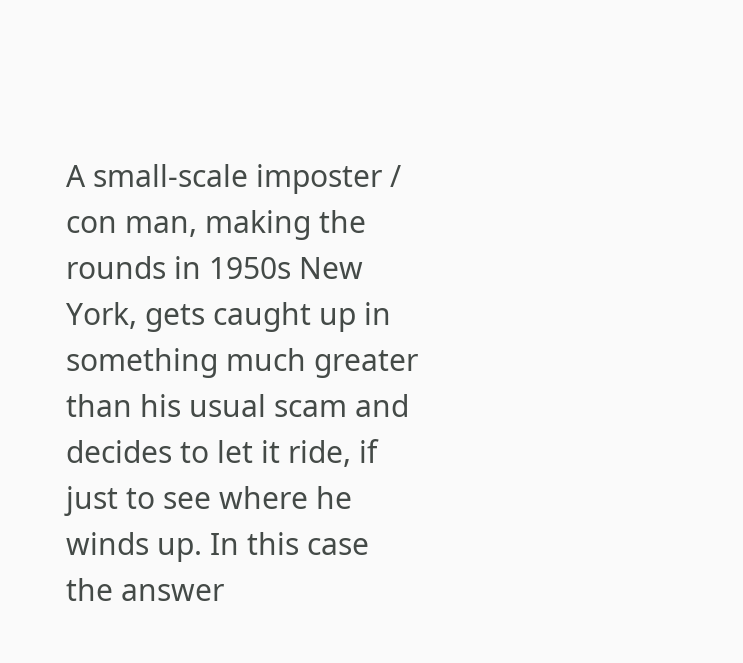A small-scale imposter / con man, making the rounds in 1950s New York, gets caught up in something much greater than his usual scam and decides to let it ride, if just to see where he winds up. In this case the answer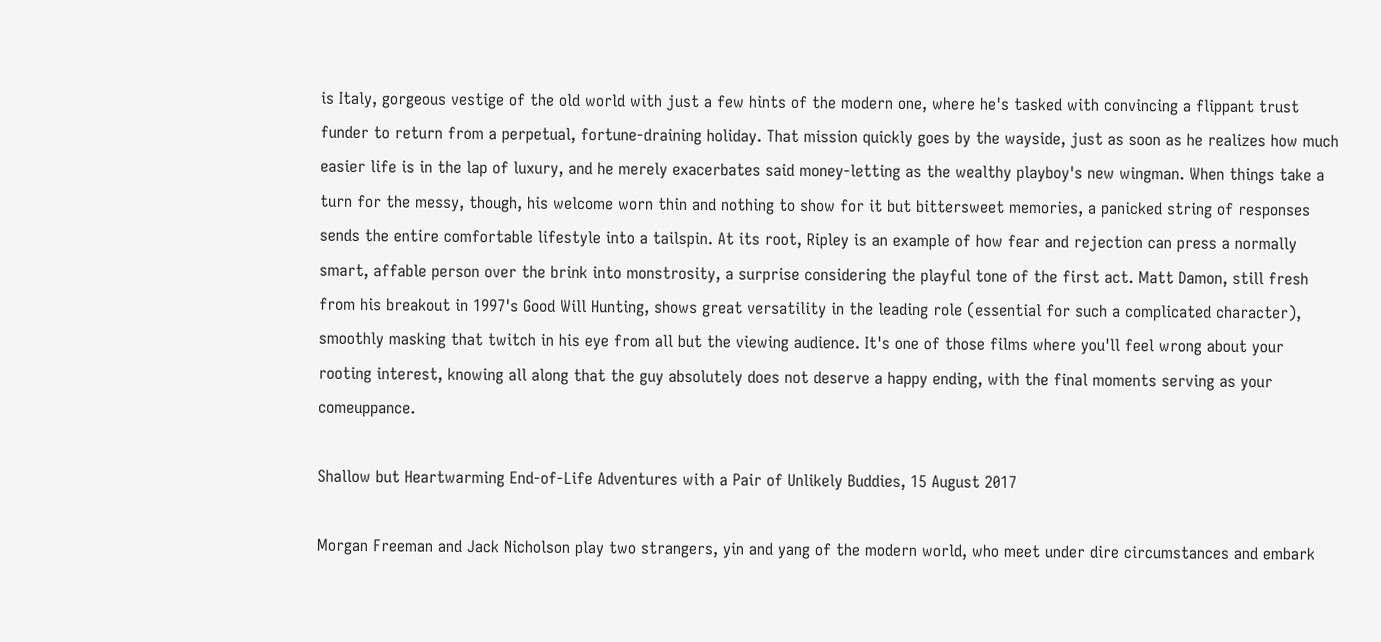is Italy, gorgeous vestige of the old world with just a few hints of the modern one, where he's tasked with convincing a flippant trust funder to return from a perpetual, fortune-draining holiday. That mission quickly goes by the wayside, just as soon as he realizes how much easier life is in the lap of luxury, and he merely exacerbates said money-letting as the wealthy playboy's new wingman. When things take a turn for the messy, though, his welcome worn thin and nothing to show for it but bittersweet memories, a panicked string of responses sends the entire comfortable lifestyle into a tailspin. At its root, Ripley is an example of how fear and rejection can press a normally smart, affable person over the brink into monstrosity, a surprise considering the playful tone of the first act. Matt Damon, still fresh from his breakout in 1997's Good Will Hunting, shows great versatility in the leading role (essential for such a complicated character), smoothly masking that twitch in his eye from all but the viewing audience. It's one of those films where you'll feel wrong about your rooting interest, knowing all along that the guy absolutely does not deserve a happy ending, with the final moments serving as your comeuppance.

Shallow but Heartwarming End-of-Life Adventures with a Pair of Unlikely Buddies, 15 August 2017

Morgan Freeman and Jack Nicholson play two strangers, yin and yang of the modern world, who meet under dire circumstances and embark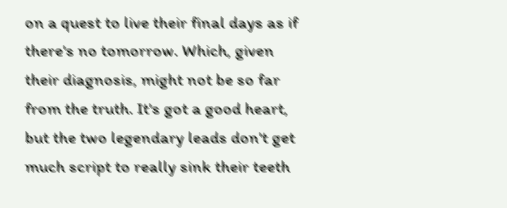on a quest to live their final days as if there's no tomorrow. Which, given their diagnosis, might not be so far from the truth. It's got a good heart, but the two legendary leads don't get much script to really sink their teeth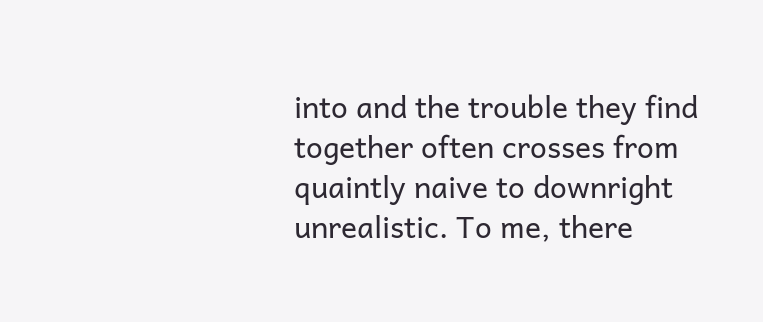into and the trouble they find together often crosses from quaintly naive to downright unrealistic. To me, there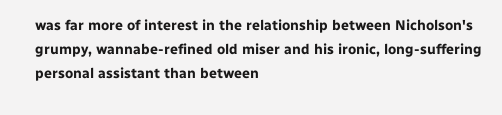was far more of interest in the relationship between Nicholson's grumpy, wannabe-refined old miser and his ironic, long-suffering personal assistant than between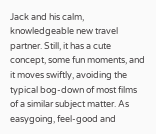Jack and his calm, knowledgeable new travel partner. Still, it has a cute concept, some fun moments, and it moves swiftly, avoiding the typical bog-down of most films of a similar subject matter. As easygoing, feel-good and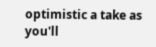optimistic a take as you'll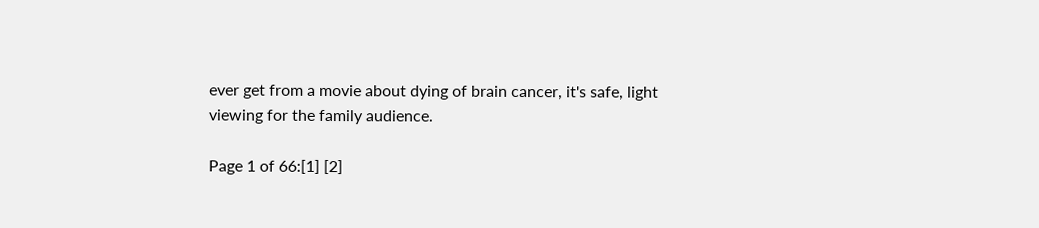ever get from a movie about dying of brain cancer, it's safe, light viewing for the family audience.

Page 1 of 66:[1] [2]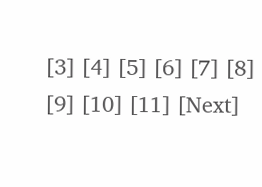[3] [4] [5] [6] [7] [8] [9] [10] [11] [Next]